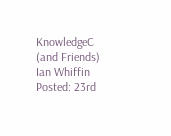KnowledgeC (and Friends)
Ian Whiffin
Posted: 23rd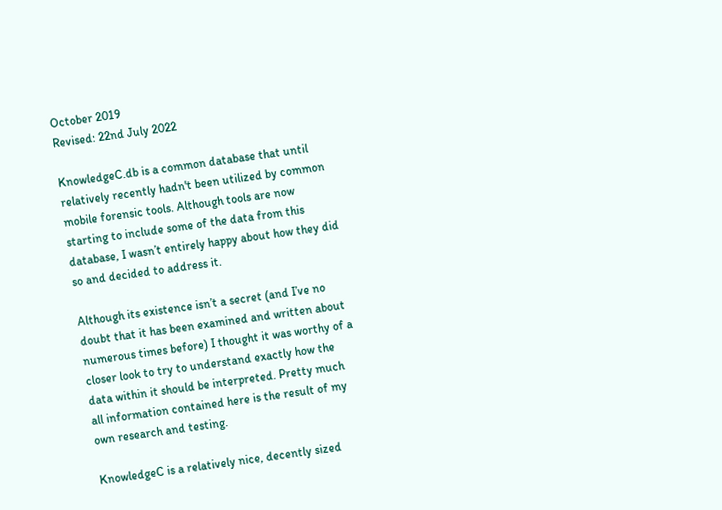October 2019
Revised: 22nd July 2022

KnowledgeC.db is a common database that until relatively recently hadn't been utilized by common mobile forensic tools. Although tools are now starting to include some of the data from this database, I wasn’t entirely happy about how they did so and decided to address it.

Although its existence isn’t a secret (and I’ve no doubt that it has been examined and written about numerous times before) I thought it was worthy of a closer look to try to understand exactly how the data within it should be interpreted. Pretty much all information contained here is the result of my own research and testing.

KnowledgeC is a relatively nice, decently sized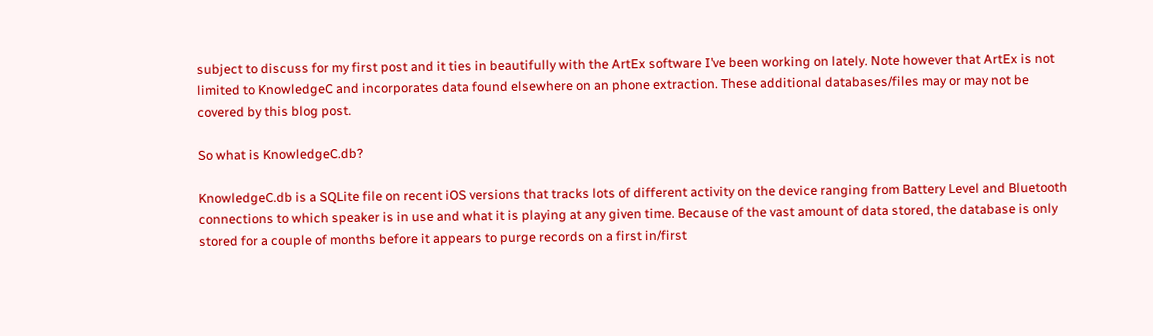subject to discuss for my first post and it ties in beautifully with the ArtEx software I’ve been working on lately. Note however that ArtEx is not limited to KnowledgeC and incorporates data found elsewhere on an phone extraction. These additional databases/files may or may not be covered by this blog post.

So what is KnowledgeC.db?

KnowledgeC.db is a SQLite file on recent iOS versions that tracks lots of different activity on the device ranging from Battery Level and Bluetooth connections to which speaker is in use and what it is playing at any given time. Because of the vast amount of data stored, the database is only stored for a couple of months before it appears to purge records on a first in/first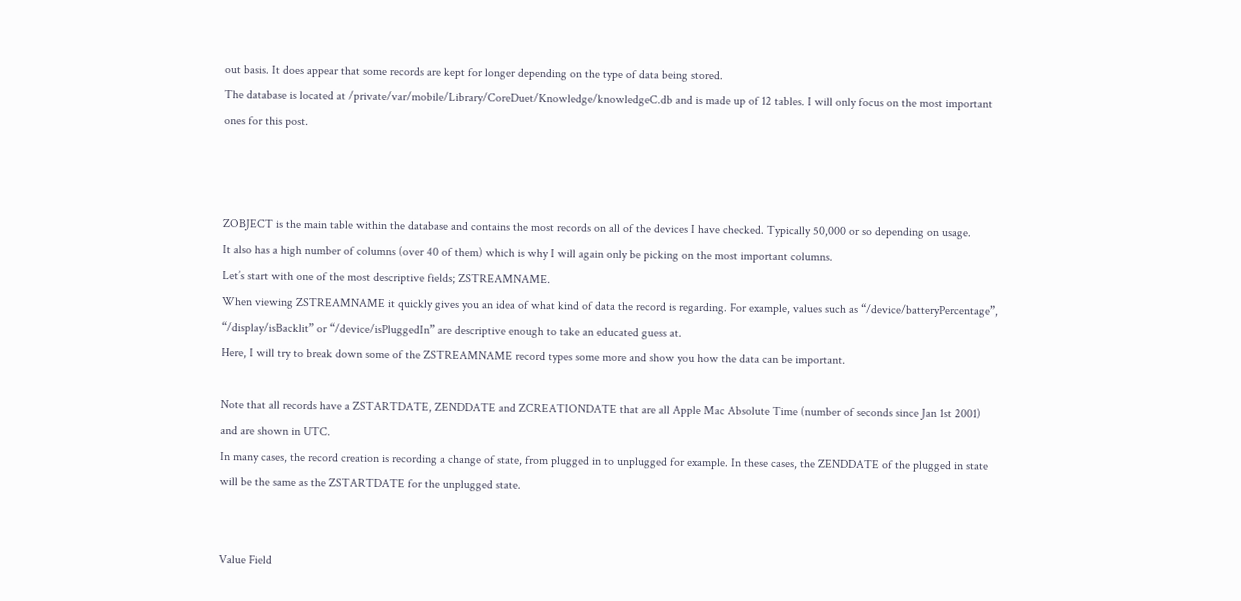out basis. It does appear that some records are kept for longer depending on the type of data being stored.
The database is located at /private/var/mobile/Library/CoreDuet/Knowledge/knowledgeC.db and is made up of 12 tables. I will only focus on the most important ones for this post.



ZOBJECT is the main table within the database and contains the most records on all of the devices I have checked. Typically 50,000 or so depending on usage.
It also has a high number of columns (over 40 of them) which is why I will again only be picking on the most important columns.
Let’s start with one of the most descriptive fields; ZSTREAMNAME.
When viewing ZSTREAMNAME it quickly gives you an idea of what kind of data the record is regarding. For example, values such as “/device/batteryPercentage”, “/display/isBacklit” or “/device/isPluggedIn” are descriptive enough to take an educated guess at.
Here, I will try to break down some of the ZSTREAMNAME record types some more and show you how the data can be important.

Note that all records have a ZSTARTDATE, ZENDDATE and ZCREATIONDATE that are all Apple Mac Absolute Time (number of seconds since Jan 1st 2001) and are shown in UTC.
In many cases, the record creation is recording a change of state, from plugged in to unplugged for example. In these cases, the ZENDDATE of the plugged in state will be the same as the ZSTARTDATE for the unplugged state.


Value Field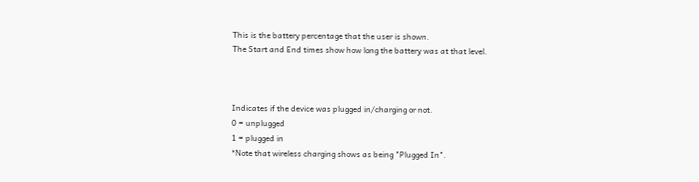This is the battery percentage that the user is shown.
The Start and End times show how long the battery was at that level.



Indicates if the device was plugged in/charging or not.
0 = unplugged
1 = plugged in
*Note that wireless charging shows as being "Plugged In".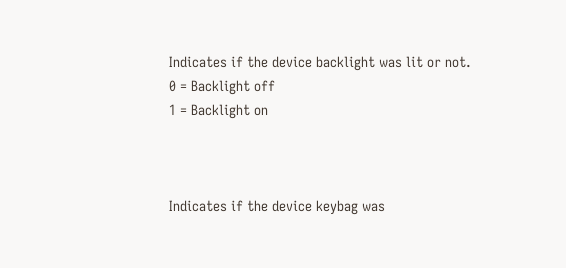Indicates if the device backlight was lit or not.
0 = Backlight off
1 = Backlight on



Indicates if the device keybag was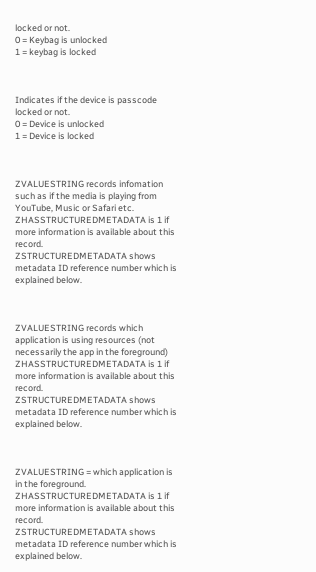locked or not.
0 = Keybag is unlocked
1 = keybag is locked



Indicates if the device is passcode locked or not.
0 = Device is unlocked
1 = Device is locked



ZVALUESTRING records infomation such as if the media is playing from YouTube, Music or Safari etc.
ZHASSTRUCTUREDMETADATA is 1 if more information is available about this record.
ZSTRUCTUREDMETADATA shows metadata ID reference number which is explained below.



ZVALUESTRING records which application is using resources (not necessarily the app in the foreground)
ZHASSTRUCTUREDMETADATA is 1 if more information is available about this record.
ZSTRUCTUREDMETADATA shows metadata ID reference number which is explained below.



ZVALUESTRING = which application is in the foreground.
ZHASSTRUCTUREDMETADATA is 1 if more information is available about this record.
ZSTRUCTUREDMETADATA shows metadata ID reference number which is explained below.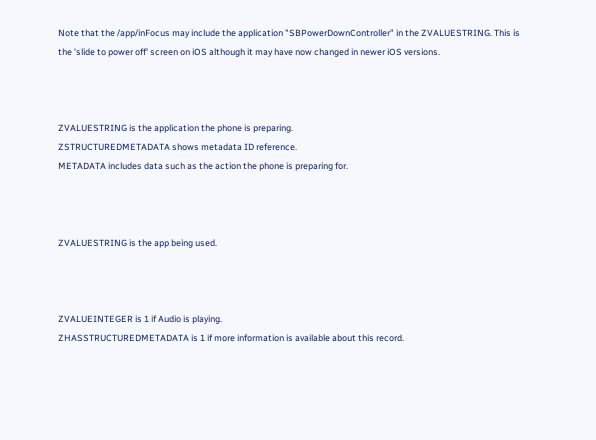Note that the /app/inFocus may include the application "SBPowerDownController" in the ZVALUESTRING. This is the 'slide to power off' screen on iOS although it may have now changed in newer iOS versions.



ZVALUESTRING is the application the phone is preparing.
ZSTRUCTUREDMETADATA shows metadata ID reference.
METADATA includes data such as the action the phone is preparing for.



ZVALUESTRING is the app being used.



ZVALUEINTEGER is 1 if Audio is playing.
ZHASSTRUCTUREDMETADATA is 1 if more information is available about this record.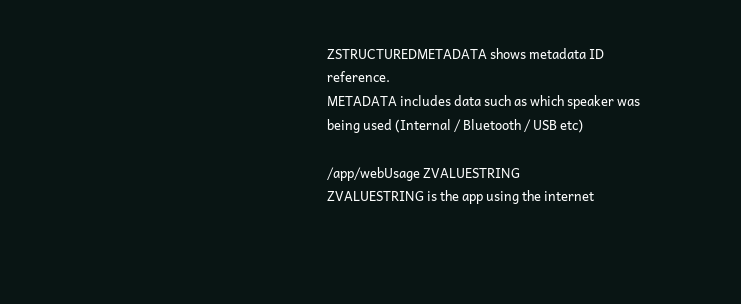ZSTRUCTUREDMETADATA shows metadata ID reference.
METADATA includes data such as which speaker was being used (Internal / Bluetooth / USB etc)

/app/webUsage ZVALUESTRING
ZVALUESTRING is the app using the internet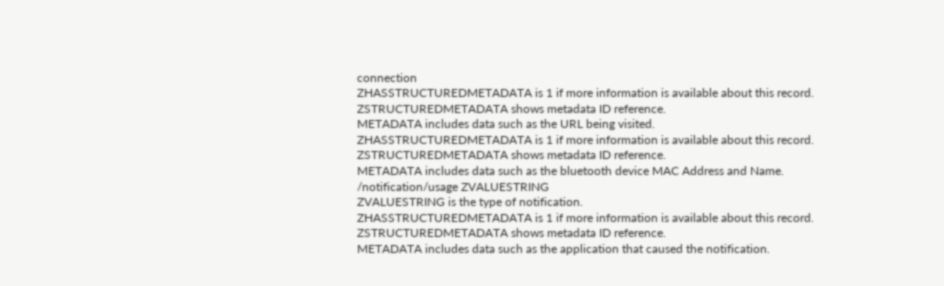connection
ZHASSTRUCTUREDMETADATA is 1 if more information is available about this record.
ZSTRUCTUREDMETADATA shows metadata ID reference.
METADATA includes data such as the URL being visited.
ZHASSTRUCTUREDMETADATA is 1 if more information is available about this record.
ZSTRUCTUREDMETADATA shows metadata ID reference.
METADATA includes data such as the bluetooth device MAC Address and Name.
/notification/usage ZVALUESTRING
ZVALUESTRING is the type of notification.
ZHASSTRUCTUREDMETADATA is 1 if more information is available about this record.
ZSTRUCTUREDMETADATA shows metadata ID reference.
METADATA includes data such as the application that caused the notification.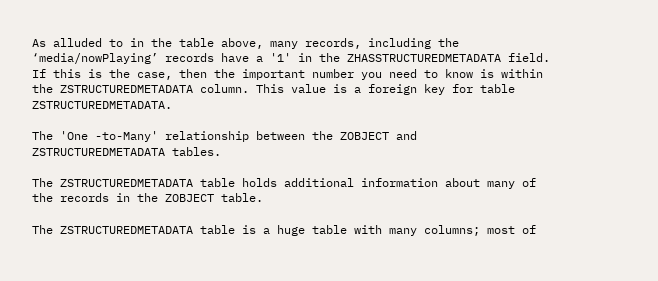As alluded to in the table above, many records, including the ‘media/nowPlaying’ records have a '1' in the ZHASSTRUCTUREDMETADATA field.
If this is the case, then the important number you need to know is within the ZSTRUCTUREDMETADATA column. This value is a foreign key for table ZSTRUCTUREDMETADATA.

The 'One -to-Many' relationship between the ZOBJECT and ZSTRUCTUREDMETADATA tables.

The ZSTRUCTUREDMETADATA table holds additional information about many of the records in the ZOBJECT table.

The ZSTRUCTUREDMETADATA table is a huge table with many columns; most of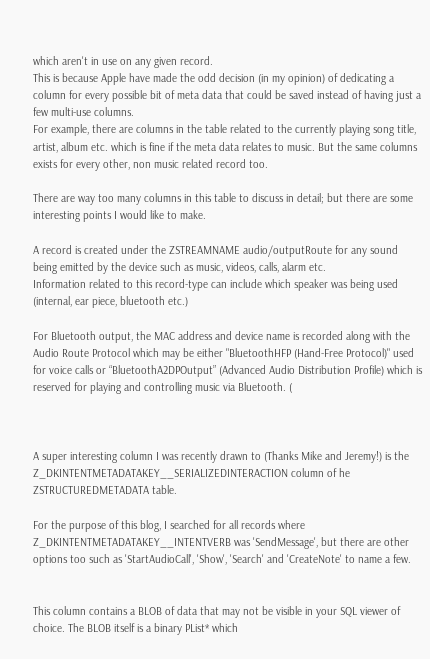which aren't in use on any given record.
This is because Apple have made the odd decision (in my opinion) of dedicating a column for every possible bit of meta data that could be saved instead of having just a few multi-use columns.
For example, there are columns in the table related to the currently playing song title, artist, album etc. which is fine if the meta data relates to music. But the same columns exists for every other, non music related record too.

There are way too many columns in this table to discuss in detail; but there are some interesting points I would like to make.

A record is created under the ZSTREAMNAME audio/outputRoute for any sound being emitted by the device such as music, videos, calls, alarm etc.
Information related to this record-type can include which speaker was being used (internal, ear piece, bluetooth etc.)

For Bluetooth output, the MAC address and device name is recorded along with the Audio Route Protocol which may be either "BluetoothHFP (Hand-Free Protocol)" used for voice calls or “BluetoothA2DPOutput” (Advanced Audio Distribution Profile) which is reserved for playing and controlling music via Bluetooth. (



A super interesting column I was recently drawn to (Thanks Mike and Jeremy!) is the Z_DKINTENTMETADATAKEY__SERIALIZEDINTERACTION column of he ZSTRUCTUREDMETADATA table.

For the purpose of this blog, I searched for all records where Z_DKINTENTMETADATAKEY__INTENTVERB was 'SendMessage', but there are other options too such as 'StartAudioCall', 'Show', 'Search' and 'CreateNote' to name a few.


This column contains a BLOB of data that may not be visible in your SQL viewer of choice. The BLOB itself is a binary PList* which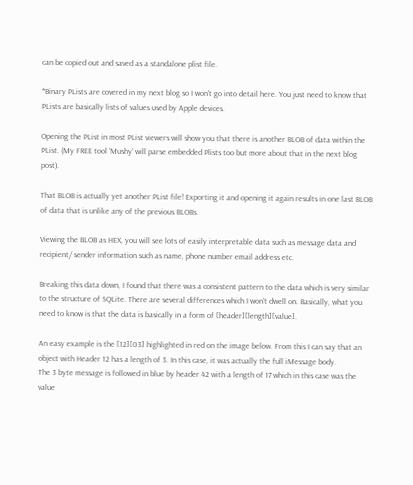can be copied out and saved as a standalone plist file.

*Binary PLists are covered in my next blog so I won't go into detail here. You just need to know that PLists are basically lists of values used by Apple devices.

Opening the PList in most PList viewers will show you that there is another BLOB of data within the PList. (My FREE tool 'Mushy' will parse embedded Plists too but more about that in the next blog post).

That BLOB is actually yet another PList file! Exporting it and opening it again results in one last BLOB of data that is unlike any of the previous BLOBs.

Viewing the BLOB as HEX, you will see lots of easily interpretable data such as message data and recipient/ sender information such as name, phone number email address etc.

Breaking this data down, I found that there was a consistent pattern to the data which is very similar to the structure of SQLite. There are several differences which I won't dwell on. Basically, what you need to know is that the data is basically in a form of [header][length][value].

An easy example is the [12][03] highlighted in red on the image below. From this I can say that an object with Header 12 has a length of 3. In this case, it was actually the full iMessage body.
The 3 byte message is followed in blue by header 42 with a length of 17 which in this case was the value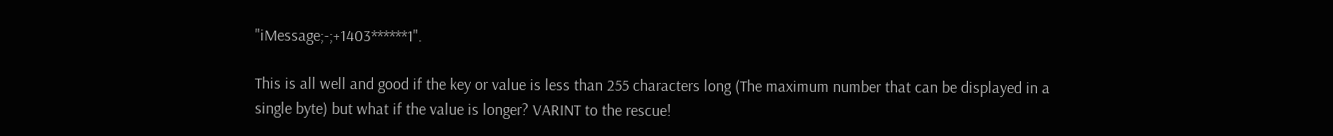"iMessage;-;+1403******1".

This is all well and good if the key or value is less than 255 characters long (The maximum number that can be displayed in a single byte) but what if the value is longer? VARINT to the rescue!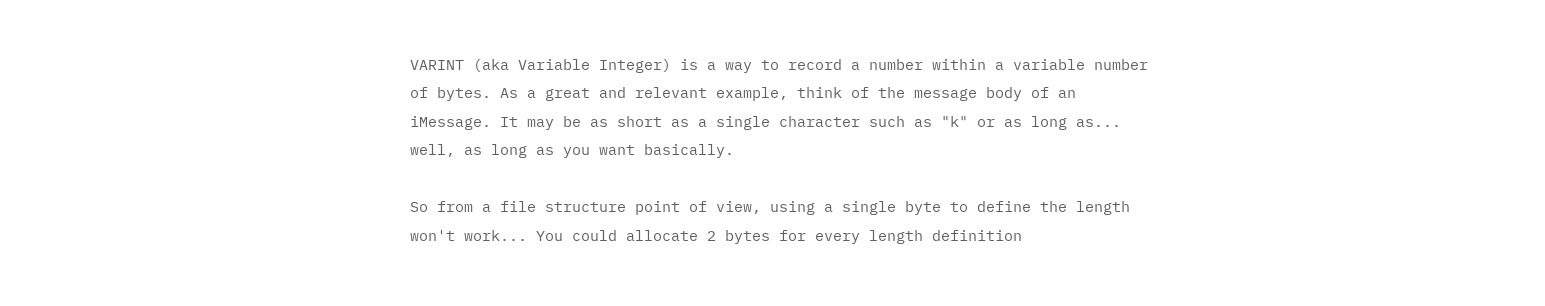VARINT (aka Variable Integer) is a way to record a number within a variable number of bytes. As a great and relevant example, think of the message body of an iMessage. It may be as short as a single character such as "k" or as long as... well, as long as you want basically.

So from a file structure point of view, using a single byte to define the length won't work... You could allocate 2 bytes for every length definition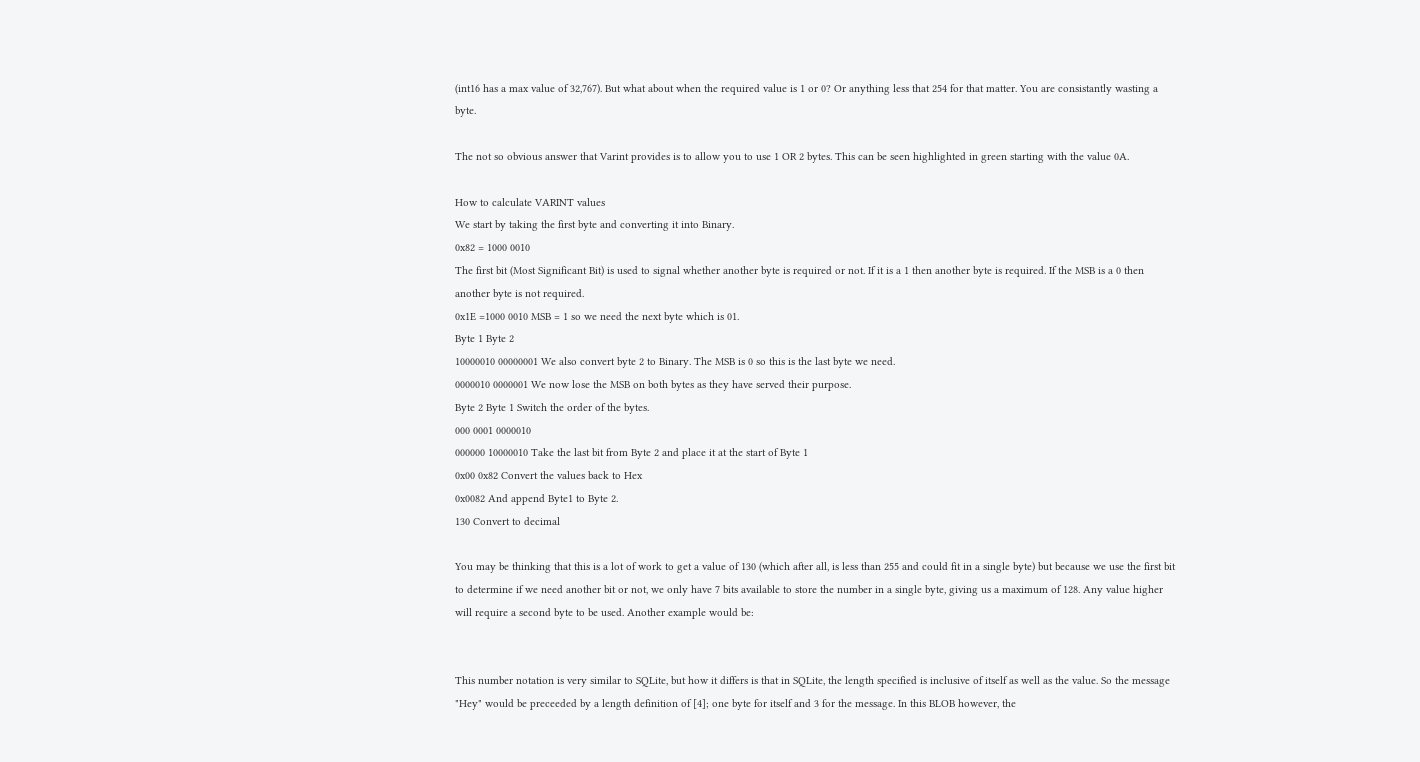(int16 has a max value of 32,767). But what about when the required value is 1 or 0? Or anything less that 254 for that matter. You are consistantly wasting a byte.

The not so obvious answer that Varint provides is to allow you to use 1 OR 2 bytes. This can be seen highlighted in green starting with the value 0A.

How to calculate VARINT values
We start by taking the first byte and converting it into Binary.
0x82 = 1000 0010
The first bit (Most Significant Bit) is used to signal whether another byte is required or not. If it is a 1 then another byte is required. If the MSB is a 0 then another byte is not required.
0x1E =1000 0010 MSB = 1 so we need the next byte which is 01.
Byte 1 Byte 2
10000010 00000001 We also convert byte 2 to Binary. The MSB is 0 so this is the last byte we need.
0000010 0000001 We now lose the MSB on both bytes as they have served their purpose.
Byte 2 Byte 1 Switch the order of the bytes.
000 0001 0000010
000000 10000010 Take the last bit from Byte 2 and place it at the start of Byte 1
0x00 0x82 Convert the values back to Hex
0x0082 And append Byte1 to Byte 2.
130 Convert to decimal

You may be thinking that this is a lot of work to get a value of 130 (which after all, is less than 255 and could fit in a single byte) but because we use the first bit to determine if we need another bit or not, we only have 7 bits available to store the number in a single byte, giving us a maximum of 128. Any value higher will require a second byte to be used. Another example would be:


This number notation is very similar to SQLite, but how it differs is that in SQLite, the length specified is inclusive of itself as well as the value. So the message "Hey" would be preceeded by a length definition of [4]; one byte for itself and 3 for the message. In this BLOB however, the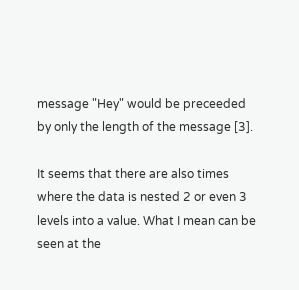message "Hey" would be preceeded by only the length of the message [3].

It seems that there are also times where the data is nested 2 or even 3 levels into a value. What I mean can be seen at the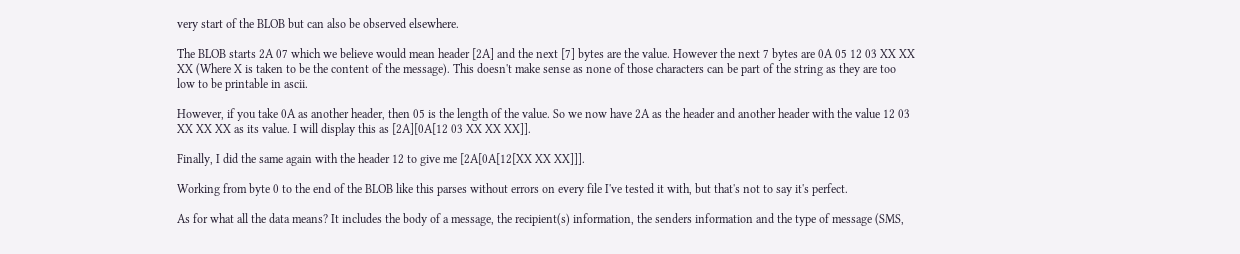very start of the BLOB but can also be observed elsewhere.

The BLOB starts 2A 07 which we believe would mean header [2A] and the next [7] bytes are the value. However the next 7 bytes are 0A 05 12 03 XX XX XX (Where X is taken to be the content of the message). This doesn't make sense as none of those characters can be part of the string as they are too low to be printable in ascii.

However, if you take 0A as another header, then 05 is the length of the value. So we now have 2A as the header and another header with the value 12 03 XX XX XX as its value. I will display this as [2A][0A[12 03 XX XX XX]].

Finally, I did the same again with the header 12 to give me [2A[0A[12[XX XX XX]]].

Working from byte 0 to the end of the BLOB like this parses without errors on every file I've tested it with, but that's not to say it's perfect.

As for what all the data means? It includes the body of a message, the recipient(s) information, the senders information and the type of message (SMS,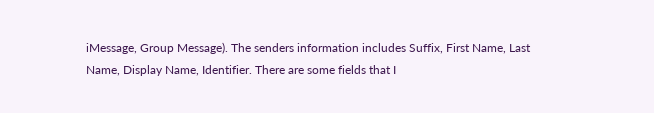iMessage, Group Message). The senders information includes Suffix, First Name, Last Name, Display Name, Identifier. There are some fields that I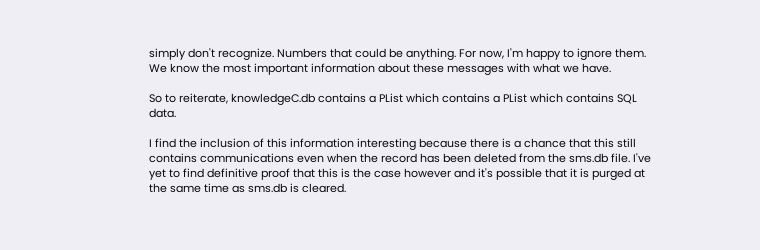simply don't recognize. Numbers that could be anything. For now, I'm happy to ignore them. We know the most important information about these messages with what we have.

So to reiterate, knowledgeC.db contains a PList which contains a PList which contains SQL data.

I find the inclusion of this information interesting because there is a chance that this still contains communications even when the record has been deleted from the sms.db file. I've yet to find definitive proof that this is the case however and it's possible that it is purged at the same time as sms.db is cleared.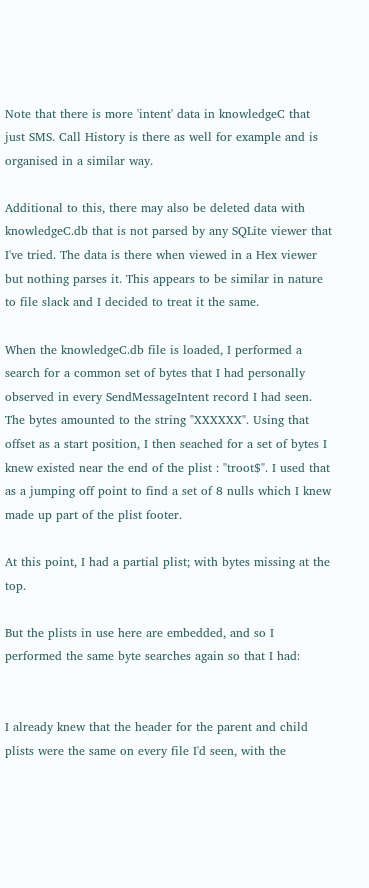Note that there is more 'intent' data in knowledgeC that just SMS. Call History is there as well for example and is organised in a similar way.

Additional to this, there may also be deleted data with knowledgeC.db that is not parsed by any SQLite viewer that I've tried. The data is there when viewed in a Hex viewer but nothing parses it. This appears to be similar in nature to file slack and I decided to treat it the same.

When the knowledgeC.db file is loaded, I performed a search for a common set of bytes that I had personally observed in every SendMessageIntent record I had seen. The bytes amounted to the string "XXXXXX". Using that offset as a start position, I then seached for a set of bytes I knew existed near the end of the plist : "troot$". I used that as a jumping off point to find a set of 8 nulls which I knew made up part of the plist footer.

At this point, I had a partial plist; with bytes missing at the top.

But the plists in use here are embedded, and so I performed the same byte searches again so that I had:


I already knew that the header for the parent and child plists were the same on every file I'd seen, with the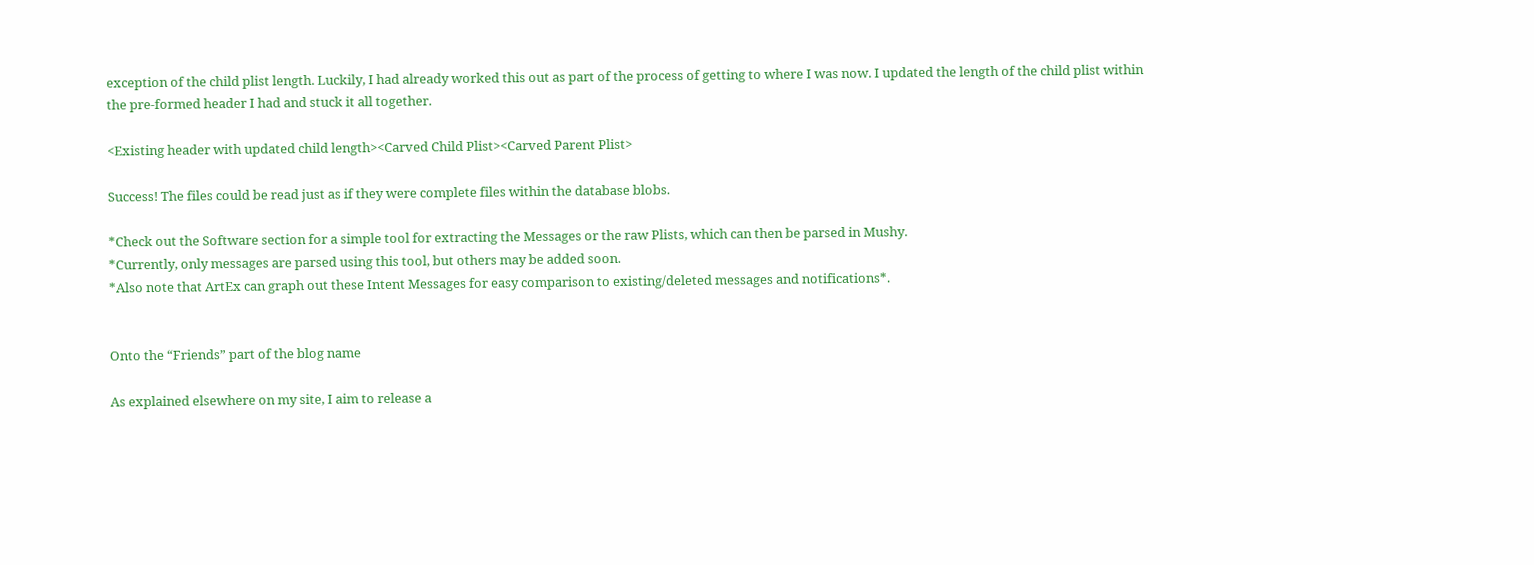exception of the child plist length. Luckily, I had already worked this out as part of the process of getting to where I was now. I updated the length of the child plist within the pre-formed header I had and stuck it all together.

<Existing header with updated child length><Carved Child Plist><Carved Parent Plist>

Success! The files could be read just as if they were complete files within the database blobs.

*Check out the Software section for a simple tool for extracting the Messages or the raw Plists, which can then be parsed in Mushy.
*Currently, only messages are parsed using this tool, but others may be added soon.
*Also note that ArtEx can graph out these Intent Messages for easy comparison to existing/deleted messages and notifications*.


Onto the “Friends” part of the blog name

As explained elsewhere on my site, I aim to release a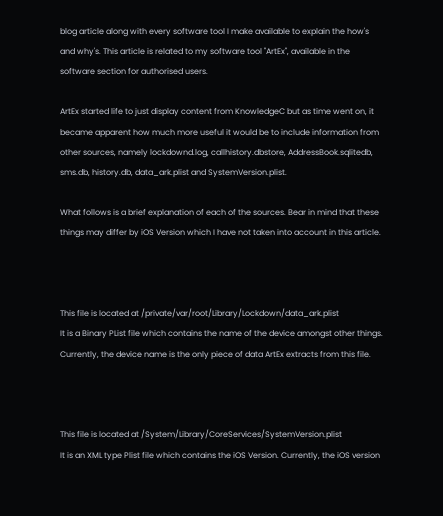blog article along with every software tool I make available to explain the how's and why's. This article is related to my software tool "ArtEx", available in the software section for authorised users.

ArtEx started life to just display content from KnowledgeC but as time went on, it became apparent how much more useful it would be to include information from other sources, namely lockdownd.log, callhistory.dbstore, AddressBook.sqlitedb, sms.db, history.db, data_ark.plist and SystemVersion.plist.

What follows is a brief explanation of each of the sources. Bear in mind that these things may differ by iOS Version which I have not taken into account in this article.



This file is located at /private/var/root/Library/Lockdown/data_ark.plist
It is a Binary PList file which contains the name of the device amongst other things. Currently, the device name is the only piece of data ArtEx extracts from this file.



This file is located at /System/Library/CoreServices/SystemVersion.plist
It is an XML type Plist file which contains the iOS Version. Currently, the iOS version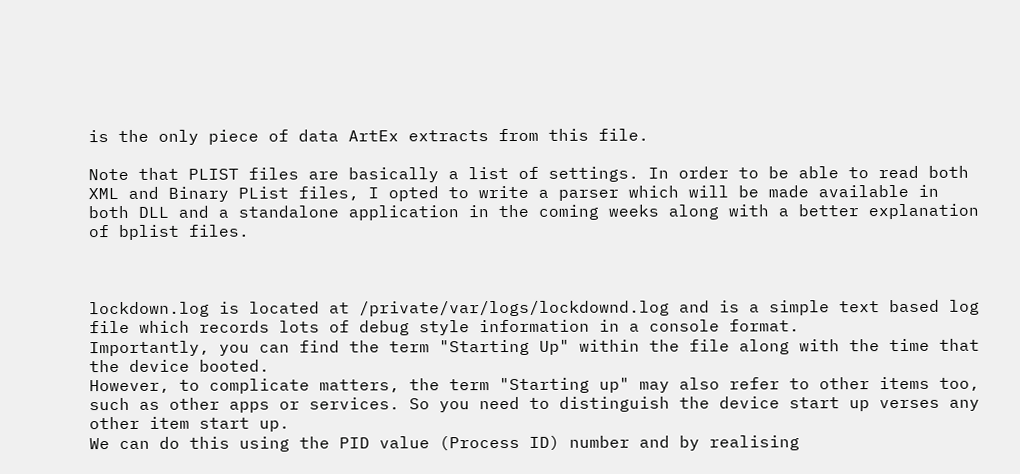is the only piece of data ArtEx extracts from this file.

Note that PLIST files are basically a list of settings. In order to be able to read both XML and Binary PList files, I opted to write a parser which will be made available in both DLL and a standalone application in the coming weeks along with a better explanation of bplist files.



lockdown.log is located at /private/var/logs/lockdownd.log and is a simple text based log file which records lots of debug style information in a console format.
Importantly, you can find the term "Starting Up" within the file along with the time that the device booted.
However, to complicate matters, the term "Starting up" may also refer to other items too, such as other apps or services. So you need to distinguish the device start up verses any other item start up.
We can do this using the PID value (Process ID) number and by realising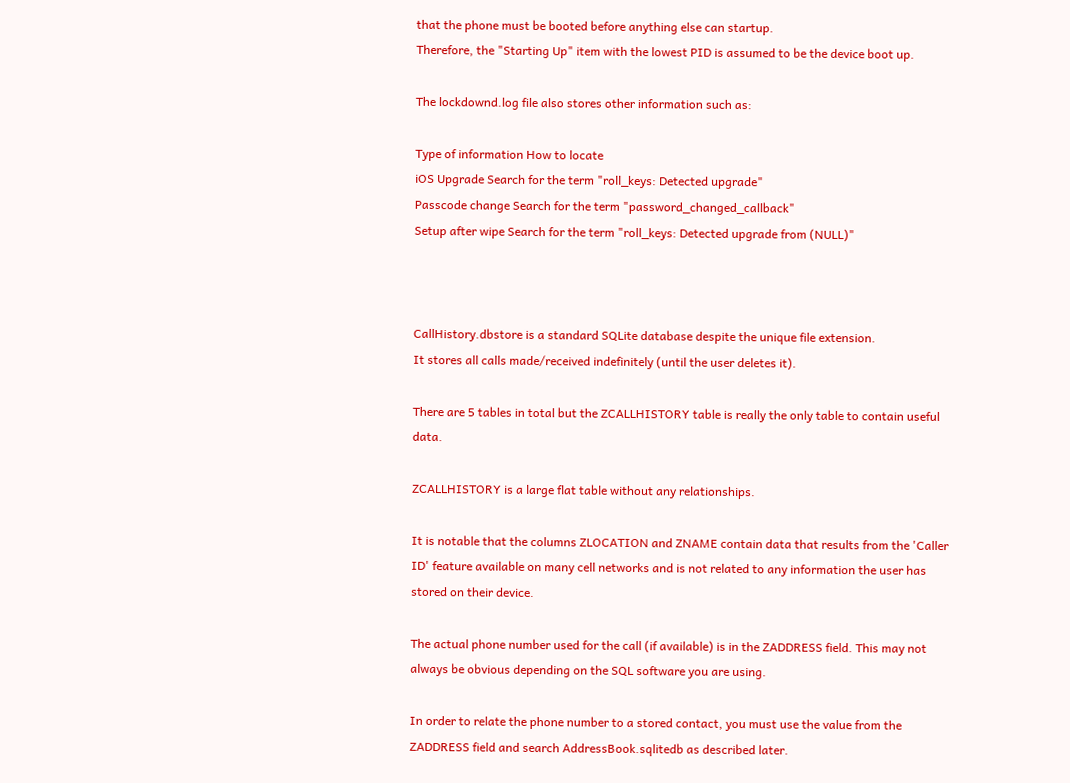that the phone must be booted before anything else can startup.
Therefore, the "Starting Up" item with the lowest PID is assumed to be the device boot up.

The lockdownd.log file also stores other information such as:

Type of information How to locate
iOS Upgrade Search for the term "roll_keys: Detected upgrade"
Passcode change Search for the term "password_changed_callback"
Setup after wipe Search for the term "roll_keys: Detected upgrade from (NULL)"



CallHistory.dbstore is a standard SQLite database despite the unique file extension.
It stores all calls made/received indefinitely (until the user deletes it).

There are 5 tables in total but the ZCALLHISTORY table is really the only table to contain useful data.

ZCALLHISTORY is a large flat table without any relationships.

It is notable that the columns ZLOCATION and ZNAME contain data that results from the 'Caller ID' feature available on many cell networks and is not related to any information the user has stored on their device.

The actual phone number used for the call (if available) is in the ZADDRESS field. This may not always be obvious depending on the SQL software you are using.

In order to relate the phone number to a stored contact, you must use the value from the ZADDRESS field and search AddressBook.sqlitedb as described later.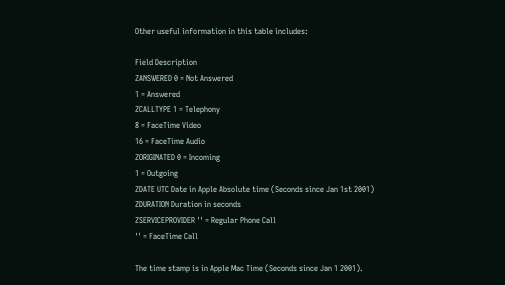Other useful information in this table includes:

Field Description
ZANSWERED 0 = Not Answered
1 = Answered
ZCALLTYPE 1 = Telephony
8 = FaceTime Video
16 = FaceTime Audio
ZORIGINATED 0 = Incoming
1 = Outgoing
ZDATE UTC Date in Apple Absolute time (Seconds since Jan 1st 2001)
ZDURATION Duration in seconds
ZSERVICEPROVIDER '' = Regular Phone Call
'' = FaceTime Call

The time stamp is in Apple Mac Time (Seconds since Jan 1 2001).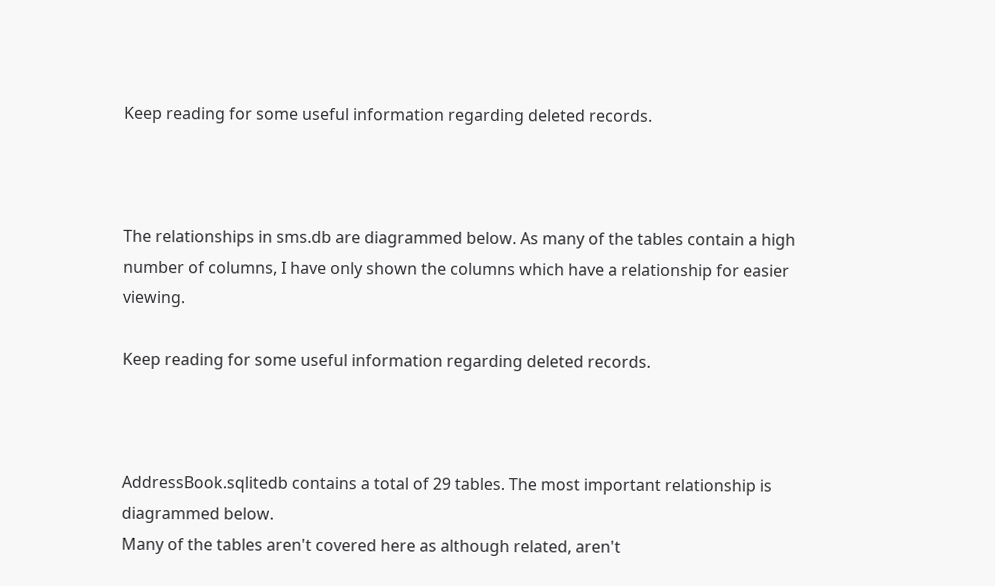Keep reading for some useful information regarding deleted records.



The relationships in sms.db are diagrammed below. As many of the tables contain a high number of columns, I have only shown the columns which have a relationship for easier viewing.

Keep reading for some useful information regarding deleted records.



AddressBook.sqlitedb contains a total of 29 tables. The most important relationship is diagrammed below.
Many of the tables aren't covered here as although related, aren't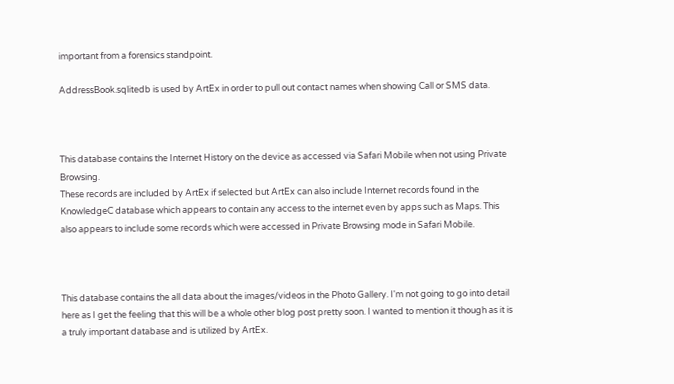important from a forensics standpoint.

AddressBook.sqlitedb is used by ArtEx in order to pull out contact names when showing Call or SMS data.



This database contains the Internet History on the device as accessed via Safari Mobile when not using Private Browsing.
These records are included by ArtEx if selected but ArtEx can also include Internet records found in the KnowledgeC database which appears to contain any access to the internet even by apps such as Maps. This also appears to include some records which were accessed in Private Browsing mode in Safari Mobile.



This database contains the all data about the images/videos in the Photo Gallery. I'm not going to go into detail here as I get the feeling that this will be a whole other blog post pretty soon. I wanted to mention it though as it is a truly important database and is utilized by ArtEx.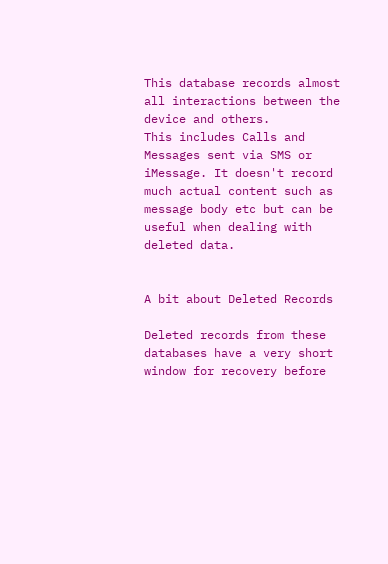This database records almost all interactions between the device and others.
This includes Calls and Messages sent via SMS or iMessage. It doesn't record much actual content such as message body etc but can be useful when dealing with deleted data.


A bit about Deleted Records

Deleted records from these databases have a very short window for recovery before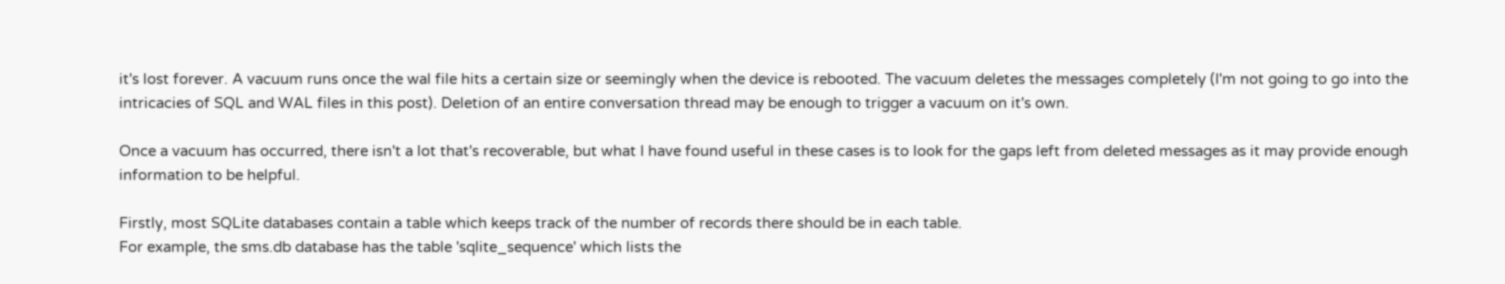it's lost forever. A vacuum runs once the wal file hits a certain size or seemingly when the device is rebooted. The vacuum deletes the messages completely (I'm not going to go into the intricacies of SQL and WAL files in this post). Deletion of an entire conversation thread may be enough to trigger a vacuum on it's own.

Once a vacuum has occurred, there isn't a lot that's recoverable, but what I have found useful in these cases is to look for the gaps left from deleted messages as it may provide enough information to be helpful.

Firstly, most SQLite databases contain a table which keeps track of the number of records there should be in each table.
For example, the sms.db database has the table 'sqlite_sequence' which lists the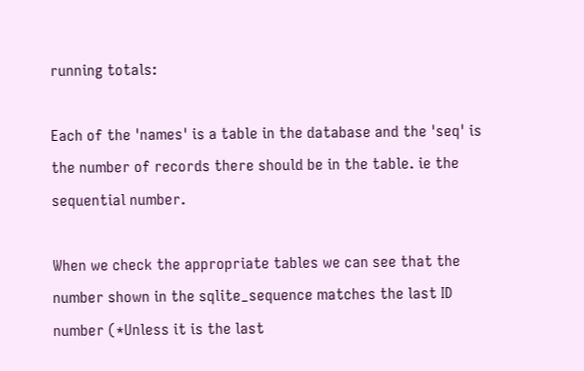running totals:

Each of the 'names' is a table in the database and the 'seq' is the number of records there should be in the table. ie the sequential number.

When we check the appropriate tables we can see that the number shown in the sqlite_sequence matches the last ID number (*Unless it is the last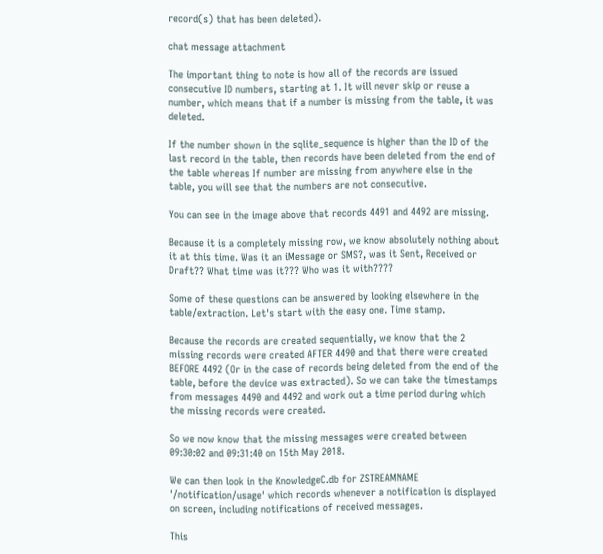record(s) that has been deleted).

chat message attachment

The important thing to note is how all of the records are issued consecutive ID numbers, starting at 1. It will never skip or reuse a number, which means that if a number is missing from the table, it was deleted.

If the number shown in the sqlite_sequence is higher than the ID of the last record in the table, then records have been deleted from the end of the table whereas If number are missing from anywhere else in the table, you will see that the numbers are not consecutive.

You can see in the image above that records 4491 and 4492 are missing.

Because it is a completely missing row, we know absolutely nothing about it at this time. Was it an iMessage or SMS?, was it Sent, Received or Draft?? What time was it??? Who was it with????

Some of these questions can be answered by looking elsewhere in the table/extraction. Let's start with the easy one. Time stamp.

Because the records are created sequentially, we know that the 2 missing records were created AFTER 4490 and that there were created BEFORE 4492 (Or in the case of records being deleted from the end of the table, before the device was extracted). So we can take the timestamps from messages 4490 and 4492 and work out a time period during which the missing records were created.

So we now know that the missing messages were created between 09:30:02 and 09:31:40 on 15th May 2018.

We can then look in the KnowledgeC.db for ZSTREAMNAME '/notification/usage' which records whenever a notification is displayed on screen, including notifications of received messages.

This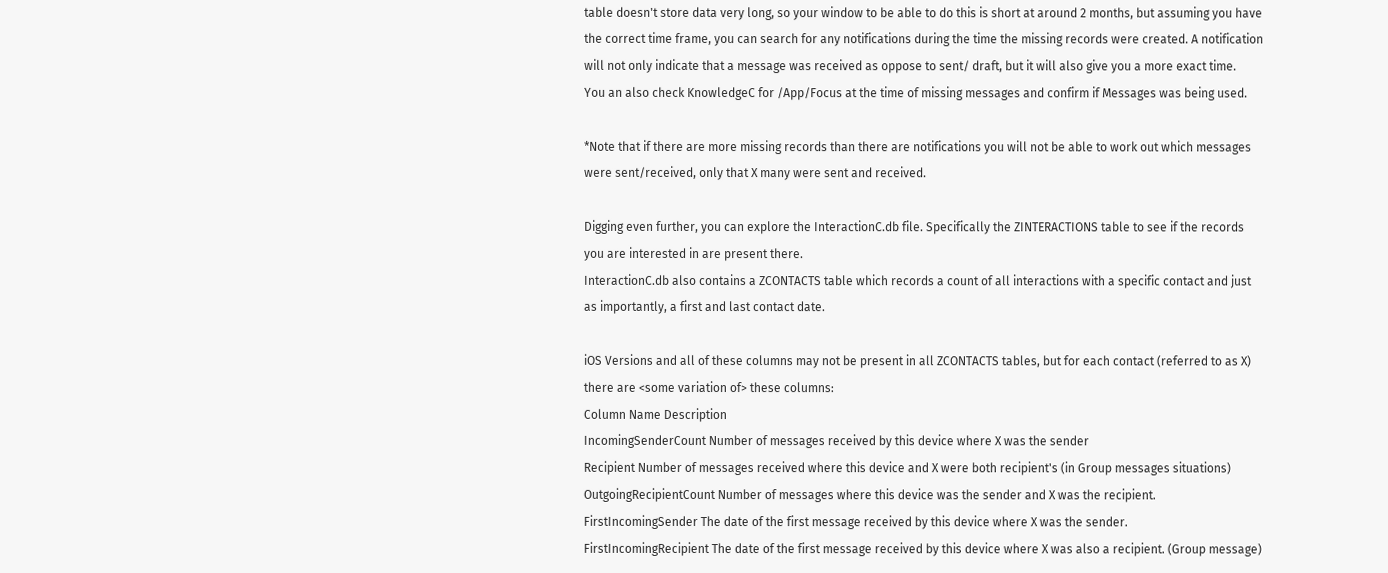table doesn't store data very long, so your window to be able to do this is short at around 2 months, but assuming you have the correct time frame, you can search for any notifications during the time the missing records were created. A notification will not only indicate that a message was received as oppose to sent/ draft, but it will also give you a more exact time.
You an also check KnowledgeC for /App/Focus at the time of missing messages and confirm if Messages was being used.

*Note that if there are more missing records than there are notifications you will not be able to work out which messages were sent/received, only that X many were sent and received.

Digging even further, you can explore the InteractionC.db file. Specifically the ZINTERACTIONS table to see if the records you are interested in are present there.
InteractionC.db also contains a ZCONTACTS table which records a count of all interactions with a specific contact and just as importantly, a first and last contact date.

iOS Versions and all of these columns may not be present in all ZCONTACTS tables, but for each contact (referred to as X) there are <some variation of> these columns:
Column Name Description
IncomingSenderCount Number of messages received by this device where X was the sender
Recipient Number of messages received where this device and X were both recipient's (in Group messages situations)
OutgoingRecipientCount Number of messages where this device was the sender and X was the recipient.
FirstIncomingSender The date of the first message received by this device where X was the sender.
FirstIncomingRecipient The date of the first message received by this device where X was also a recipient. (Group message)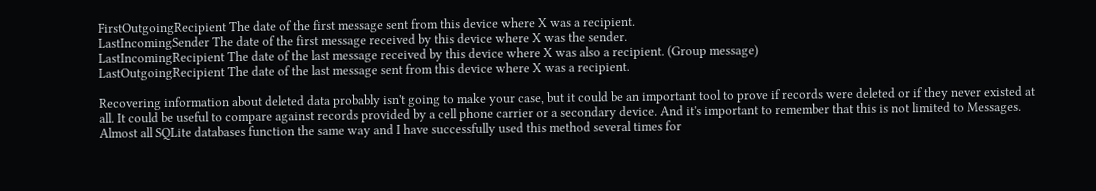FirstOutgoingRecipient The date of the first message sent from this device where X was a recipient.
LastIncomingSender The date of the first message received by this device where X was the sender.
LastIncomingRecipient The date of the last message received by this device where X was also a recipient. (Group message)
LastOutgoingRecipient The date of the last message sent from this device where X was a recipient.

Recovering information about deleted data probably isn't going to make your case, but it could be an important tool to prove if records were deleted or if they never existed at all. It could be useful to compare against records provided by a cell phone carrier or a secondary device. And it's important to remember that this is not limited to Messages. Almost all SQLite databases function the same way and I have successfully used this method several times for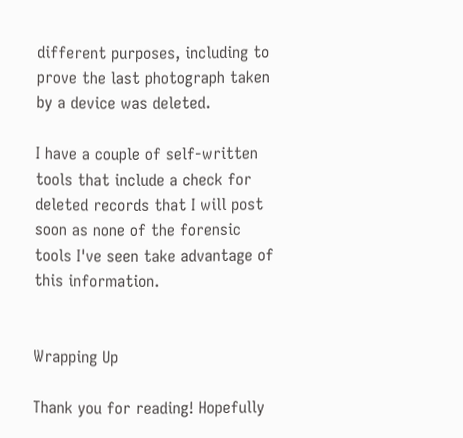different purposes, including to prove the last photograph taken by a device was deleted.

I have a couple of self-written tools that include a check for deleted records that I will post soon as none of the forensic tools I've seen take advantage of this information.


Wrapping Up

Thank you for reading! Hopefully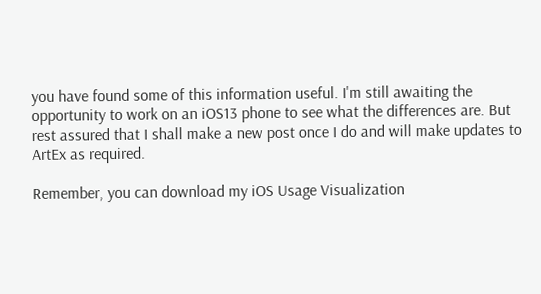you have found some of this information useful. I'm still awaiting the opportunity to work on an iOS13 phone to see what the differences are. But rest assured that I shall make a new post once I do and will make updates to ArtEx as required.

Remember, you can download my iOS Usage Visualization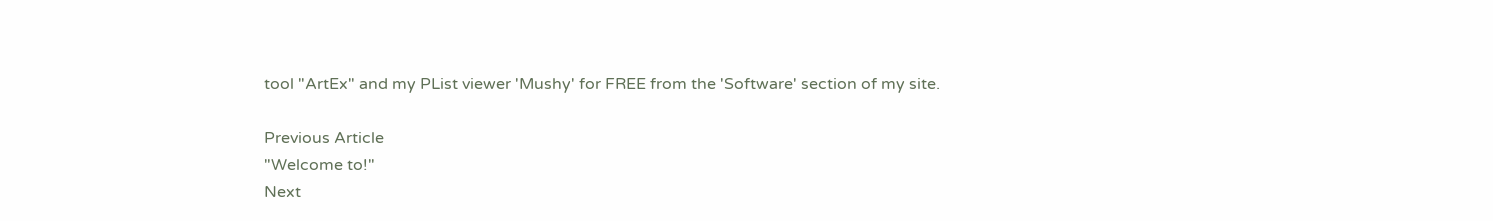tool "ArtEx" and my PList viewer 'Mushy' for FREE from the 'Software' section of my site.

Previous Article
"Welcome to!"
Next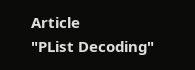Article
"PList Decoding"